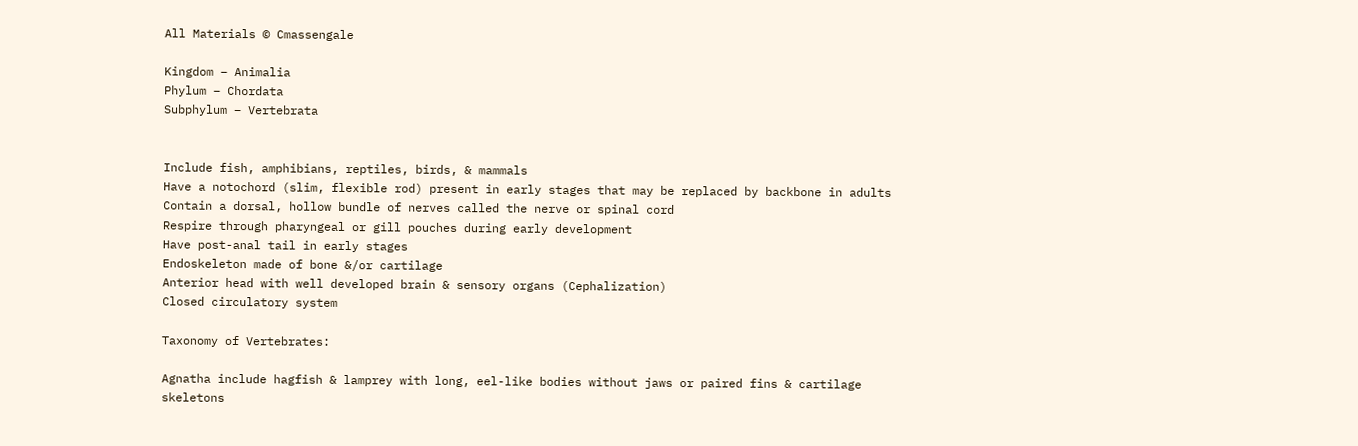All Materials © Cmassengale

Kingdom – Animalia
Phylum – Chordata
Subphylum – Vertebrata


Include fish, amphibians, reptiles, birds, & mammals
Have a notochord (slim, flexible rod) present in early stages that may be replaced by backbone in adults
Contain a dorsal, hollow bundle of nerves called the nerve or spinal cord
Respire through pharyngeal or gill pouches during early development
Have post-anal tail in early stages
Endoskeleton made of bone &/or cartilage
Anterior head with well developed brain & sensory organs (Cephalization)
Closed circulatory system

Taxonomy of Vertebrates:

Agnatha include hagfish & lamprey with long, eel-like bodies without jaws or paired fins & cartilage skeletons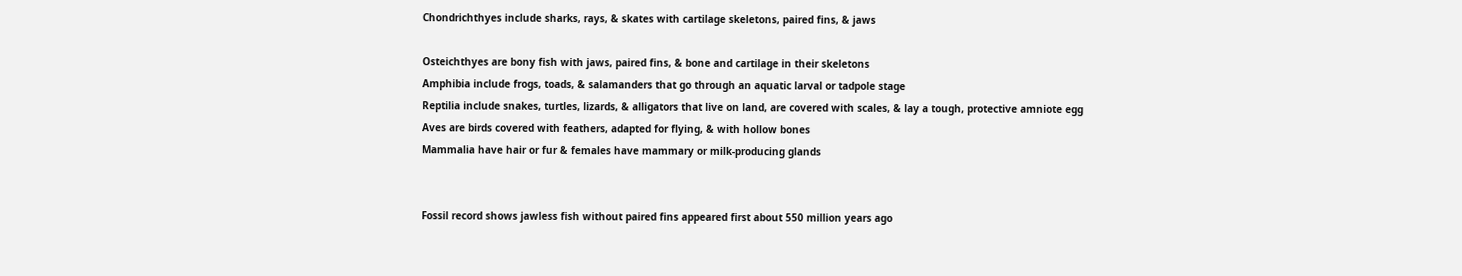Chondrichthyes include sharks, rays, & skates with cartilage skeletons, paired fins, & jaws

Osteichthyes are bony fish with jaws, paired fins, & bone and cartilage in their skeletons
Amphibia include frogs, toads, & salamanders that go through an aquatic larval or tadpole stage
Reptilia include snakes, turtles, lizards, & alligators that live on land, are covered with scales, & lay a tough, protective amniote egg
Aves are birds covered with feathers, adapted for flying, & with hollow bones
Mammalia have hair or fur & females have mammary or milk-producing glands


Fossil record shows jawless fish without paired fins appeared first about 550 million years ago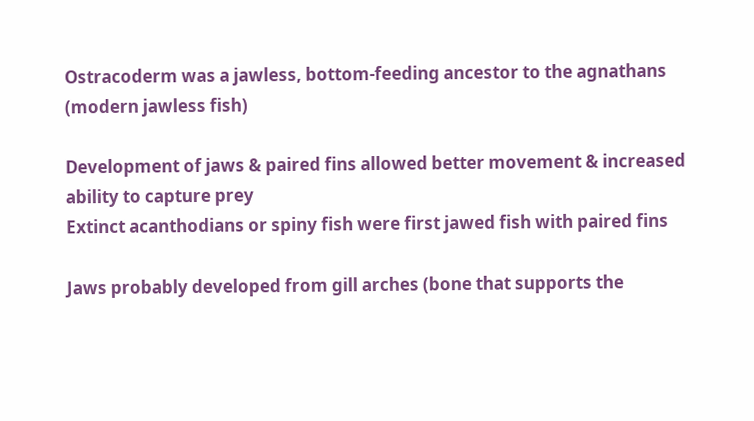Ostracoderm was a jawless, bottom-feeding ancestor to the agnathans (modern jawless fish)

Development of jaws & paired fins allowed better movement & increased ability to capture prey
Extinct acanthodians or spiny fish were first jawed fish with paired fins

Jaws probably developed from gill arches (bone that supports the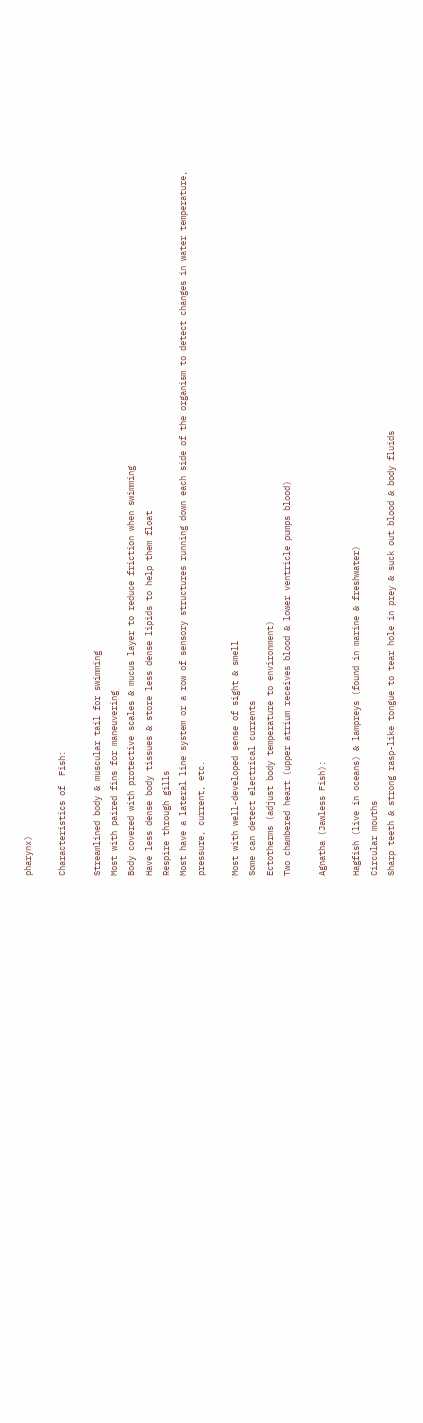pharynx)

Characteristics of  Fish:

Streamlined body & muscular tail for swimming
Most with paired fins for maneuvering
Body covered with protective scales & mucus layer to reduce friction when swimming
Have less dense body tissues & store less dense lipids to help them float
Respire through gills
Most have a lateral line system or a row of sensory structures running down each side of the organism to detect changes in water temperature, pressure, current, etc.

Most with well-developed sense of sight & smell
Some can detect electrical currents
Ectotherms (adjust body temperature to environment)
Two chambered heart (upper atrium receives blood & lower ventricle pumps blood)

Agnatha (Jawless Fish):

Hagfish (live in oceans) & lampreys (found in marine & freshwater)
Circular mouths
Sharp teeth & strong rasp-like tongue to tear hole in prey & suck out blood & body fluids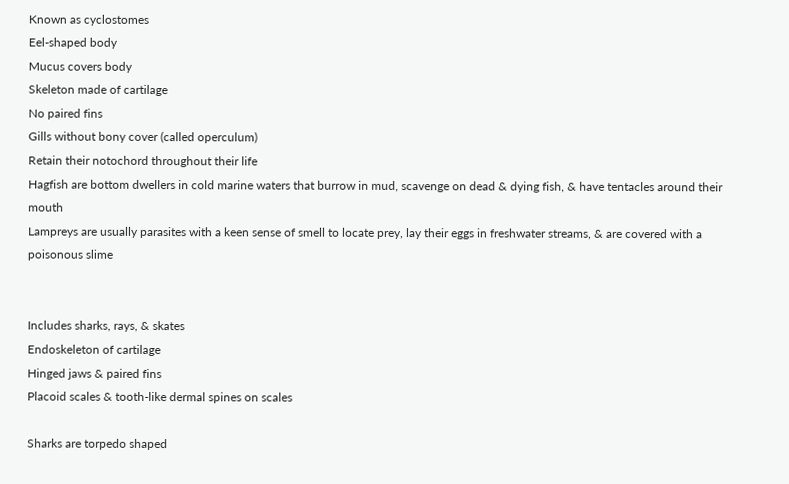Known as cyclostomes
Eel-shaped body
Mucus covers body
Skeleton made of cartilage
No paired fins
Gills without bony cover (called operculum)
Retain their notochord throughout their life
Hagfish are bottom dwellers in cold marine waters that burrow in mud, scavenge on dead & dying fish, & have tentacles around their mouth
Lampreys are usually parasites with a keen sense of smell to locate prey, lay their eggs in freshwater streams, & are covered with a poisonous slime


Includes sharks, rays, & skates
Endoskeleton of cartilage
Hinged jaws & paired fins
Placoid scales & tooth-like dermal spines on scales

Sharks are torpedo shaped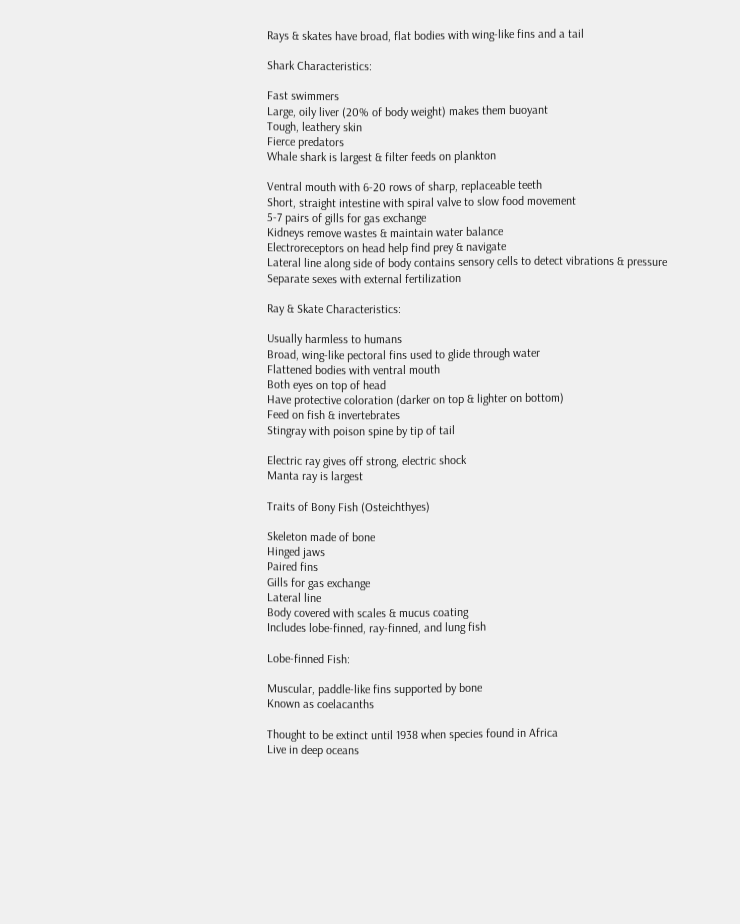Rays & skates have broad, flat bodies with wing-like fins and a tail

Shark Characteristics:

Fast swimmers
Large, oily liver (20% of body weight) makes them buoyant
Tough, leathery skin
Fierce predators
Whale shark is largest & filter feeds on plankton

Ventral mouth with 6-20 rows of sharp, replaceable teeth
Short, straight intestine with spiral valve to slow food movement
5-7 pairs of gills for gas exchange
Kidneys remove wastes & maintain water balance
Electroreceptors on head help find prey & navigate
Lateral line along side of body contains sensory cells to detect vibrations & pressure
Separate sexes with external fertilization

Ray & Skate Characteristics:

Usually harmless to humans
Broad, wing-like pectoral fins used to glide through water
Flattened bodies with ventral mouth
Both eyes on top of head
Have protective coloration (darker on top & lighter on bottom)
Feed on fish & invertebrates
Stingray with poison spine by tip of tail

Electric ray gives off strong, electric shock
Manta ray is largest

Traits of Bony Fish (Osteichthyes)

Skeleton made of bone
Hinged jaws
Paired fins
Gills for gas exchange
Lateral line
Body covered with scales & mucus coating
Includes lobe-finned, ray-finned, and lung fish

Lobe-finned Fish:

Muscular, paddle-like fins supported by bone
Known as coelacanths

Thought to be extinct until 1938 when species found in Africa
Live in deep oceans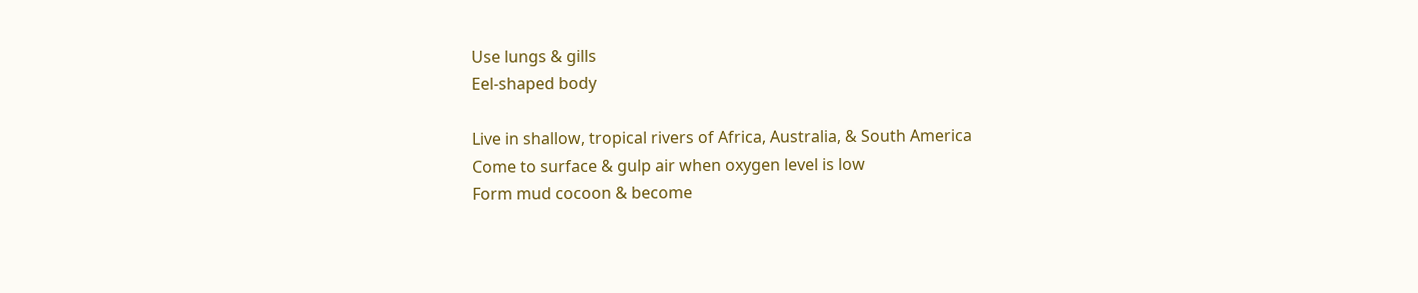Use lungs & gills
Eel-shaped body

Live in shallow, tropical rivers of Africa, Australia, & South America
Come to surface & gulp air when oxygen level is low
Form mud cocoon & become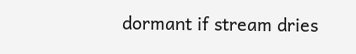dormant if stream dries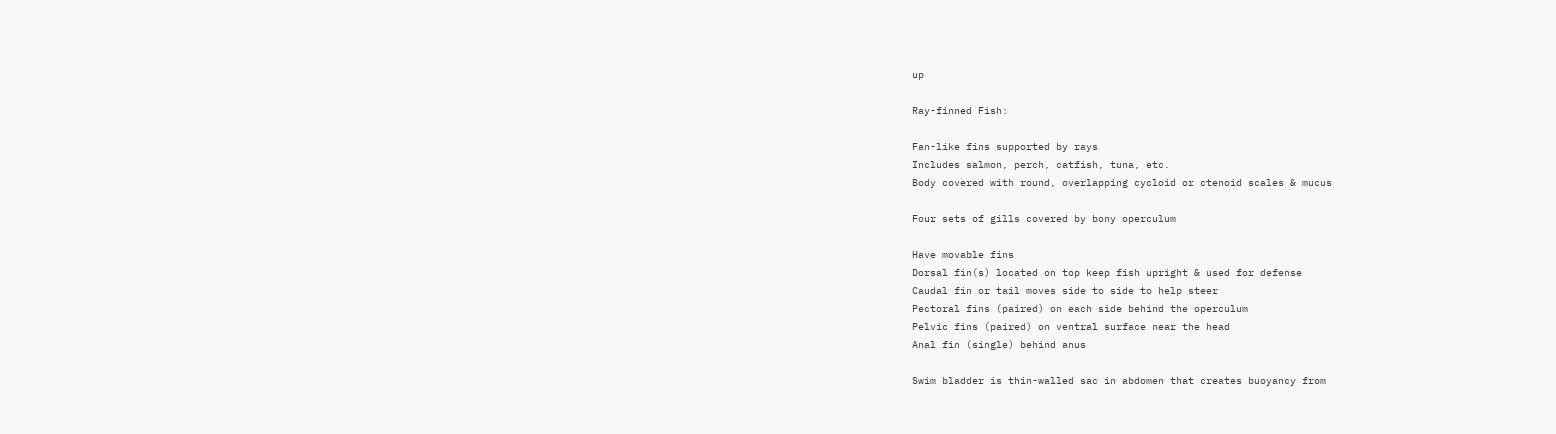up

Ray-finned Fish:

Fan-like fins supported by rays
Includes salmon, perch, catfish, tuna, etc.
Body covered with round, overlapping cycloid or ctenoid scales & mucus

Four sets of gills covered by bony operculum

Have movable fins
Dorsal fin(s) located on top keep fish upright & used for defense
Caudal fin or tail moves side to side to help steer
Pectoral fins (paired) on each side behind the operculum
Pelvic fins (paired) on ventral surface near the head
Anal fin (single) behind anus

Swim bladder is thin-walled sac in abdomen that creates buoyancy from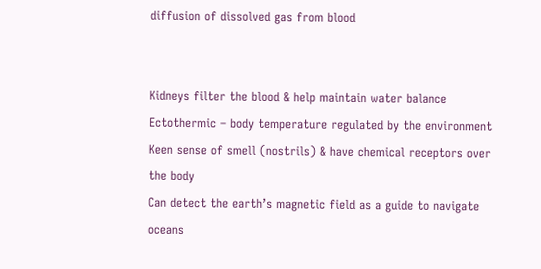diffusion of dissolved gas from blood


Kidneys filter the blood & help maintain water balance
Ectothermic – body temperature regulated by the environment
Keen sense of smell (nostrils) & have chemical receptors over the body
Can detect the earth’s magnetic field as a guide to navigate oceans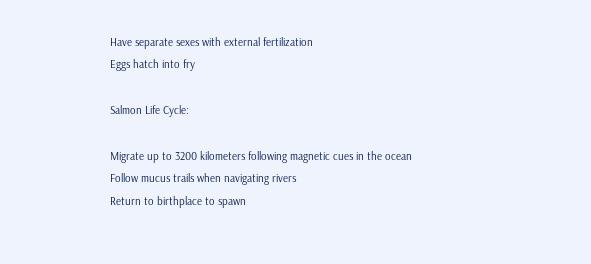Have separate sexes with external fertilization
Eggs hatch into fry

Salmon Life Cycle:

Migrate up to 3200 kilometers following magnetic cues in the ocean
Follow mucus trails when navigating rivers
Return to birthplace to spawn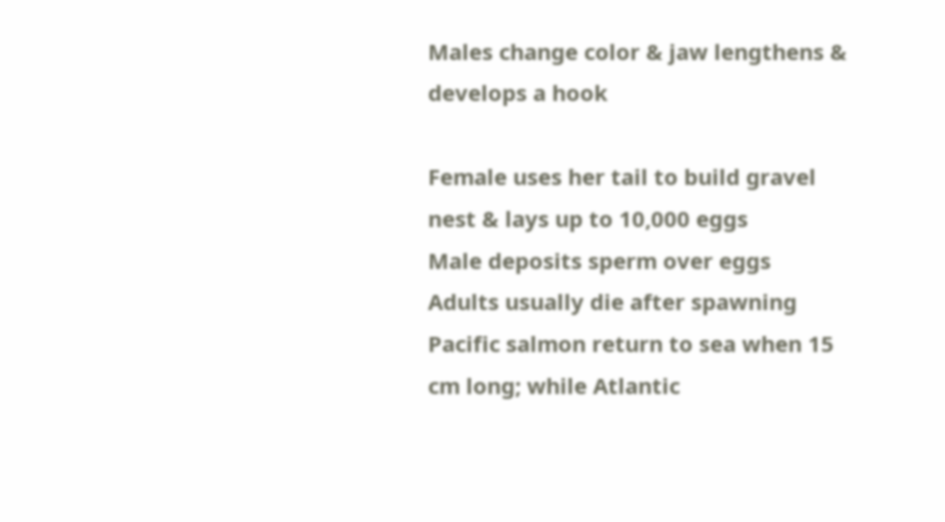Males change color & jaw lengthens & develops a hook

Female uses her tail to build gravel nest & lays up to 10,000 eggs
Male deposits sperm over eggs
Adults usually die after spawning
Pacific salmon return to sea when 15 cm long; while Atlantic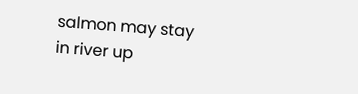salmon may stay in river up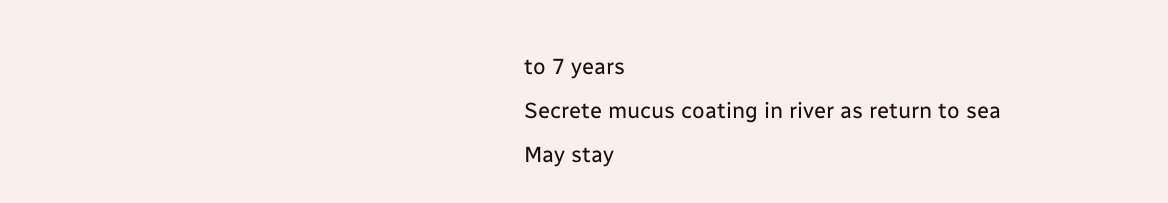to 7 years
Secrete mucus coating in river as return to sea
May stay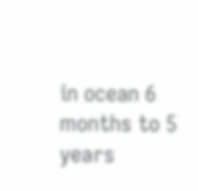in ocean 6 months to 5 years